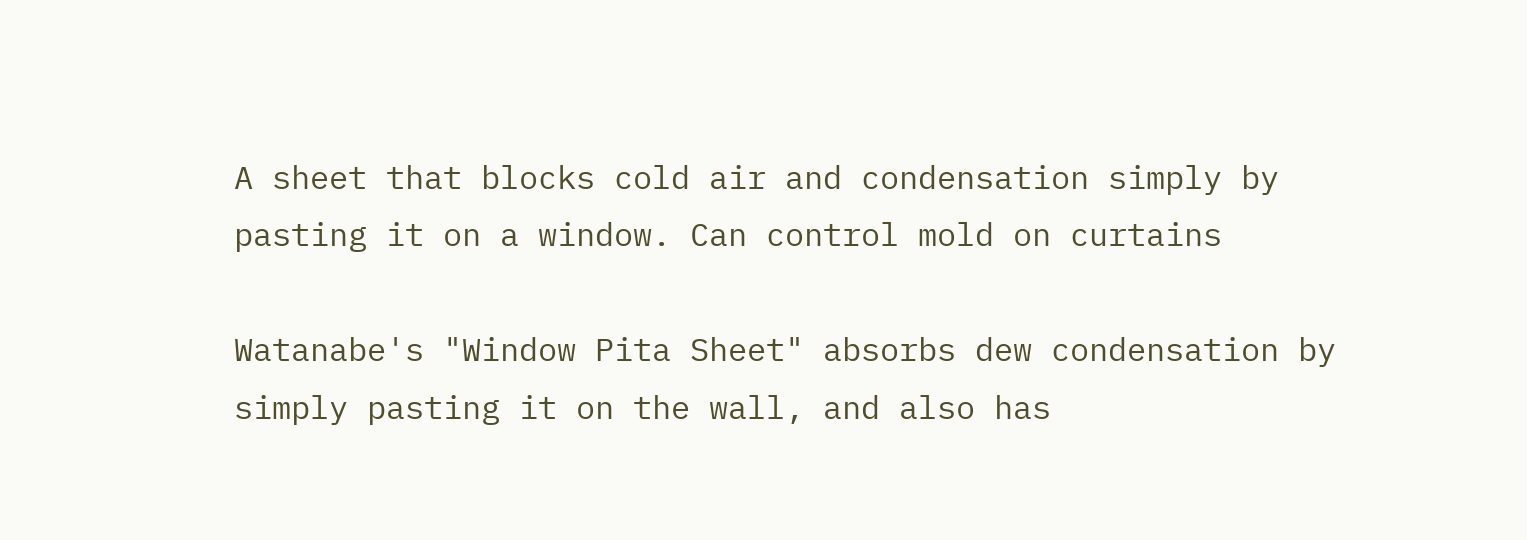A sheet that blocks cold air and condensation simply by pasting it on a window. Can control mold on curtains

Watanabe's "Window Pita Sheet" absorbs dew condensation by simply pasting it on the wall, and also has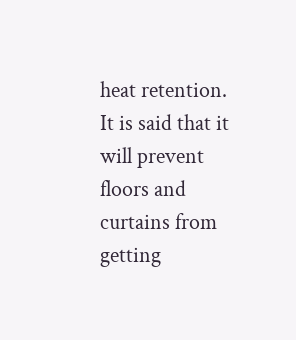heat retention. It is said that it will prevent floors and curtains from getting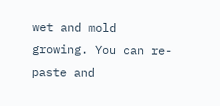wet and mold growing. You can re-paste and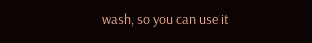wash, so you can use it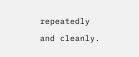repeatedly and cleanly.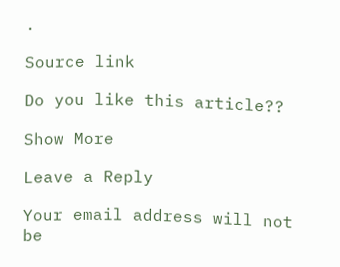.

Source link

Do you like this article??

Show More

Leave a Reply

Your email address will not be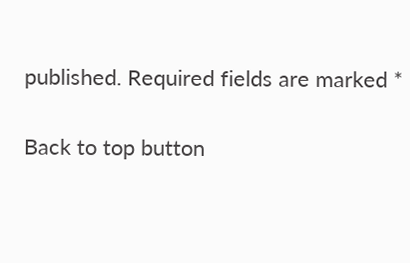published. Required fields are marked *

Back to top button